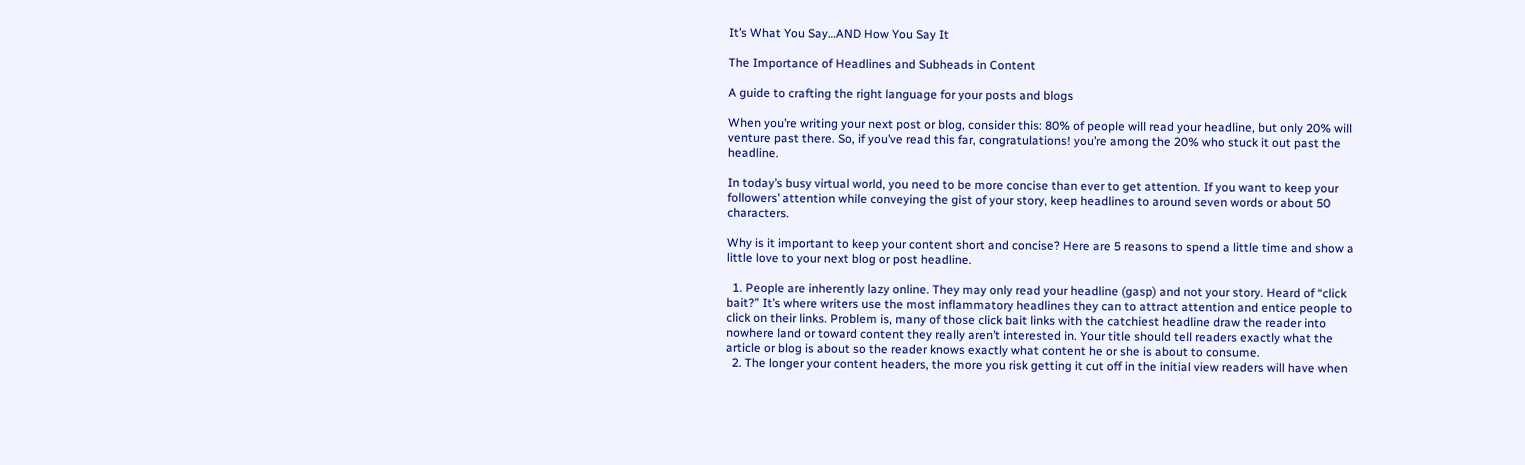It’s What You Say…AND How You Say It

The Importance of Headlines and Subheads in Content

A guide to crafting the right language for your posts and blogs

When you’re writing your next post or blog, consider this: 80% of people will read your headline, but only 20% will venture past there. So, if you’ve read this far, congratulations! you’re among the 20% who stuck it out past the headline.

In today’s busy virtual world, you need to be more concise than ever to get attention. If you want to keep your followers’ attention while conveying the gist of your story, keep headlines to around seven words or about 50 characters.

Why is it important to keep your content short and concise? Here are 5 reasons to spend a little time and show a little love to your next blog or post headline.

  1. People are inherently lazy online. They may only read your headline (gasp) and not your story. Heard of “click bait?” It’s where writers use the most inflammatory headlines they can to attract attention and entice people to click on their links. Problem is, many of those click bait links with the catchiest headline draw the reader into nowhere land or toward content they really aren’t interested in. Your title should tell readers exactly what the article or blog is about so the reader knows exactly what content he or she is about to consume.
  2. The longer your content headers, the more you risk getting it cut off in the initial view readers will have when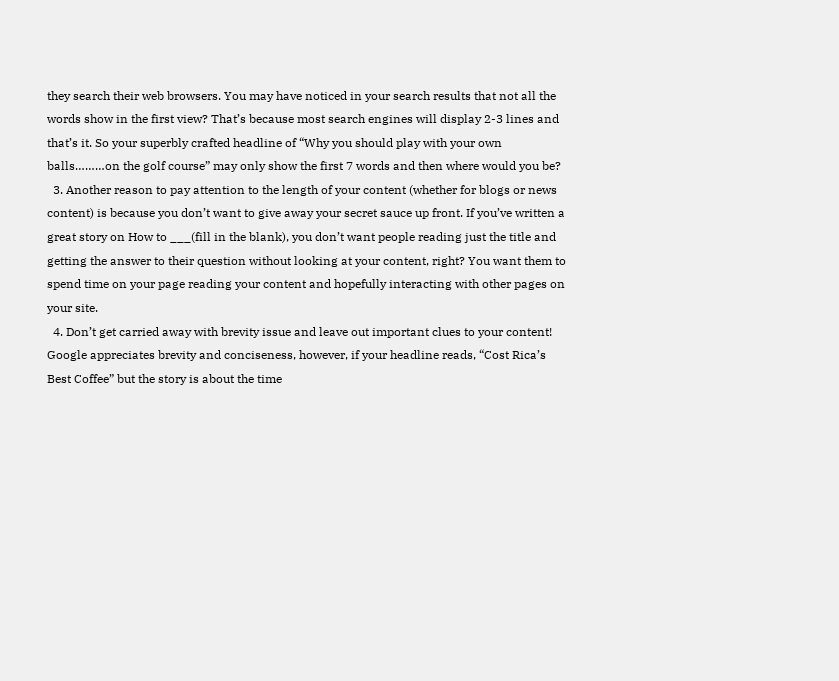they search their web browsers. You may have noticed in your search results that not all the words show in the first view? That’s because most search engines will display 2-3 lines and that’s it. So your superbly crafted headline of “Why you should play with your own balls………on the golf course” may only show the first 7 words and then where would you be?
  3. Another reason to pay attention to the length of your content (whether for blogs or news content) is because you don’t want to give away your secret sauce up front. If you’ve written a great story on How to ___(fill in the blank), you don’t want people reading just the title and getting the answer to their question without looking at your content, right? You want them to spend time on your page reading your content and hopefully interacting with other pages on your site.
  4. Don’t get carried away with brevity issue and leave out important clues to your content! Google appreciates brevity and conciseness, however, if your headline reads, “Cost Rica’s Best Coffee” but the story is about the time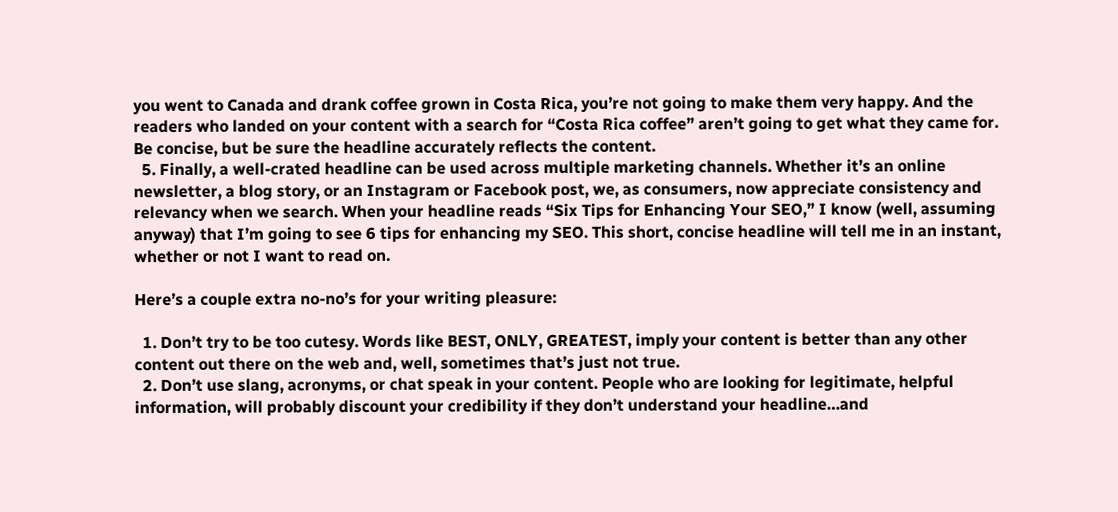you went to Canada and drank coffee grown in Costa Rica, you’re not going to make them very happy. And the readers who landed on your content with a search for “Costa Rica coffee” aren’t going to get what they came for. Be concise, but be sure the headline accurately reflects the content.
  5. Finally, a well-crated headline can be used across multiple marketing channels. Whether it’s an online newsletter, a blog story, or an Instagram or Facebook post, we, as consumers, now appreciate consistency and relevancy when we search. When your headline reads “Six Tips for Enhancing Your SEO,” I know (well, assuming anyway) that I’m going to see 6 tips for enhancing my SEO. This short, concise headline will tell me in an instant, whether or not I want to read on.

Here’s a couple extra no-no’s for your writing pleasure:

  1. Don’t try to be too cutesy. Words like BEST, ONLY, GREATEST, imply your content is better than any other content out there on the web and, well, sometimes that’s just not true.
  2. Don’t use slang, acronyms, or chat speak in your content. People who are looking for legitimate, helpful information, will probably discount your credibility if they don’t understand your headline…and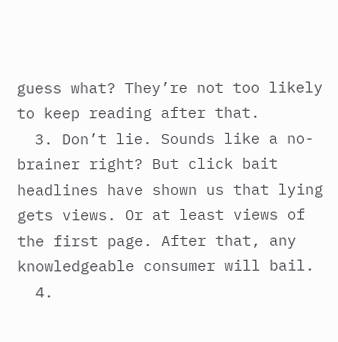guess what? They’re not too likely to keep reading after that.
  3. Don’t lie. Sounds like a no-brainer right? But click bait headlines have shown us that lying gets views. Or at least views of the first page. After that, any knowledgeable consumer will bail.
  4.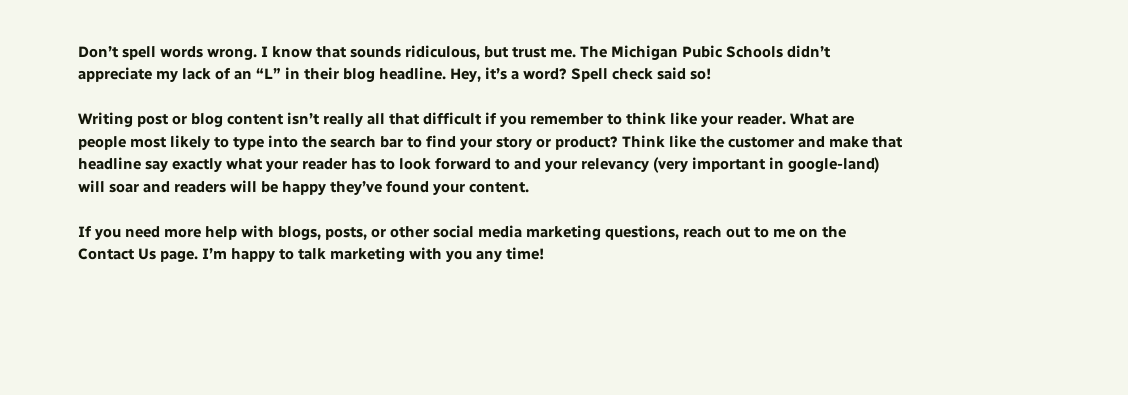Don’t spell words wrong. I know that sounds ridiculous, but trust me. The Michigan Pubic Schools didn’t appreciate my lack of an “L” in their blog headline. Hey, it’s a word? Spell check said so!

Writing post or blog content isn’t really all that difficult if you remember to think like your reader. What are people most likely to type into the search bar to find your story or product? Think like the customer and make that headline say exactly what your reader has to look forward to and your relevancy (very important in google-land) will soar and readers will be happy they’ve found your content.

If you need more help with blogs, posts, or other social media marketing questions, reach out to me on the Contact Us page. I’m happy to talk marketing with you any time!